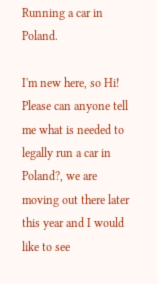Running a car in Poland.

I'm new here, so Hi!
Please can anyone tell me what is needed to legally run a car in Poland?, we are moving out there later this year and I would like to see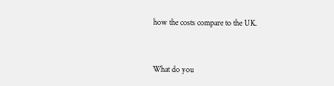how the costs compare to the UK.


What do you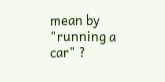mean by "running a car" ?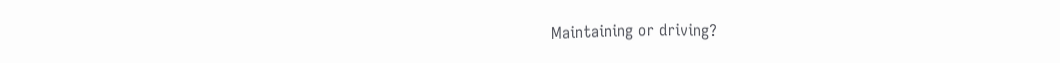Maintaining or driving?